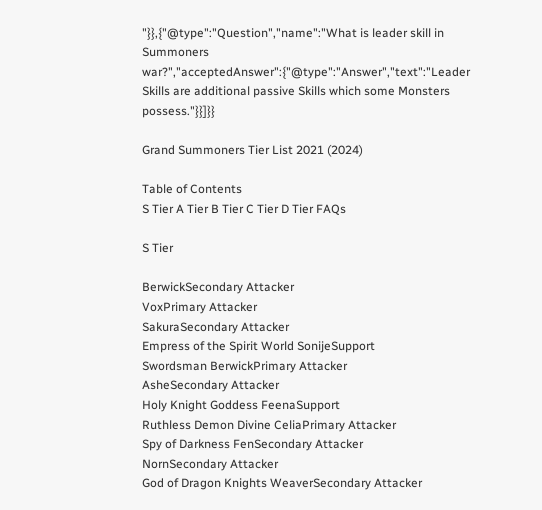"}},{"@type":"Question","name":"What is leader skill in Summoners war?","acceptedAnswer":{"@type":"Answer","text":"Leader Skills are additional passive Skills which some Monsters possess."}}]}}

Grand Summoners Tier List 2021 (2024)

Table of Contents
S Tier A Tier B Tier C Tier D Tier FAQs

S Tier

BerwickSecondary Attacker
VoxPrimary Attacker
SakuraSecondary Attacker
Empress of the Spirit World SonijeSupport
Swordsman BerwickPrimary Attacker
AsheSecondary Attacker
Holy Knight Goddess FeenaSupport
Ruthless Demon Divine CeliaPrimary Attacker
Spy of Darkness FenSecondary Attacker
NornSecondary Attacker
God of Dragon Knights WeaverSecondary Attacker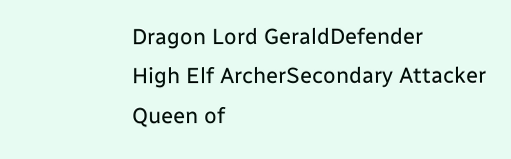Dragon Lord GeraldDefender
High Elf ArcherSecondary Attacker
Queen of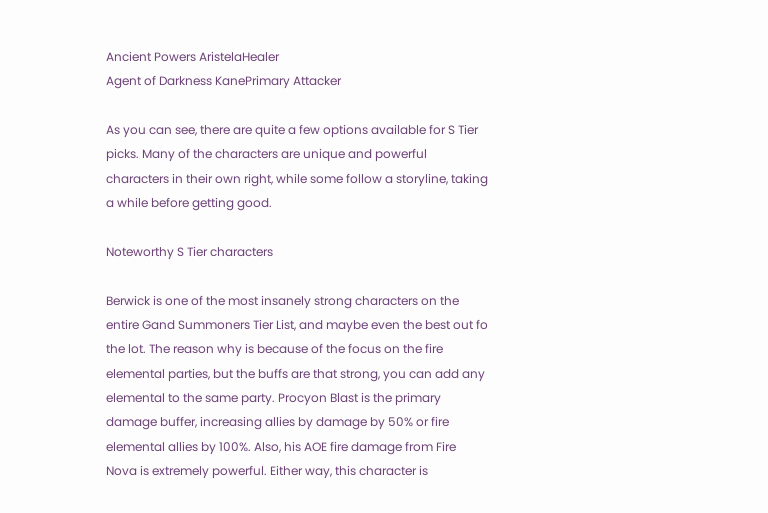Ancient Powers AristelaHealer
Agent of Darkness KanePrimary Attacker

As you can see, there are quite a few options available for S Tier picks. Many of the characters are unique and powerful characters in their own right, while some follow a storyline, taking a while before getting good.

Noteworthy S Tier characters

Berwick is one of the most insanely strong characters on the entire Gand Summoners Tier List, and maybe even the best out fo the lot. The reason why is because of the focus on the fire elemental parties, but the buffs are that strong, you can add any elemental to the same party. Procyon Blast is the primary damage buffer, increasing allies by damage by 50% or fire elemental allies by 100%. Also, his AOE fire damage from Fire Nova is extremely powerful. Either way, this character is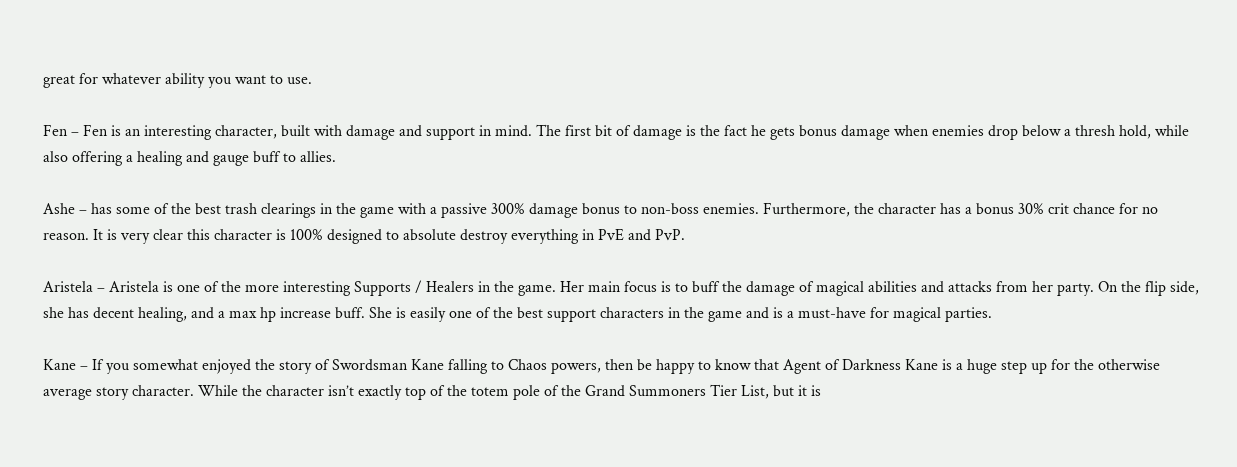great for whatever ability you want to use.

Fen – Fen is an interesting character, built with damage and support in mind. The first bit of damage is the fact he gets bonus damage when enemies drop below a thresh hold, while also offering a healing and gauge buff to allies.

Ashe – has some of the best trash clearings in the game with a passive 300% damage bonus to non-boss enemies. Furthermore, the character has a bonus 30% crit chance for no reason. It is very clear this character is 100% designed to absolute destroy everything in PvE and PvP.

Aristela – Aristela is one of the more interesting Supports / Healers in the game. Her main focus is to buff the damage of magical abilities and attacks from her party. On the flip side, she has decent healing, and a max hp increase buff. She is easily one of the best support characters in the game and is a must-have for magical parties.

Kane – If you somewhat enjoyed the story of Swordsman Kane falling to Chaos powers, then be happy to know that Agent of Darkness Kane is a huge step up for the otherwise average story character. While the character isn’t exactly top of the totem pole of the Grand Summoners Tier List, but it is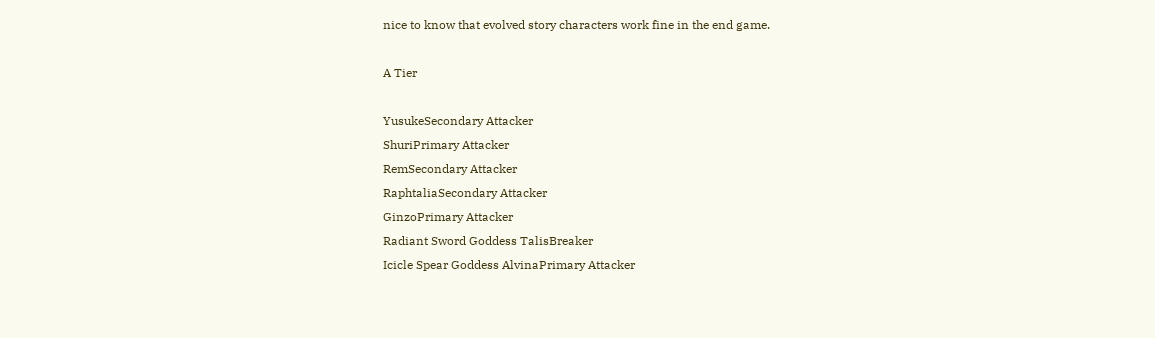nice to know that evolved story characters work fine in the end game.

A Tier

YusukeSecondary Attacker
ShuriPrimary Attacker
RemSecondary Attacker
RaphtaliaSecondary Attacker
GinzoPrimary Attacker
Radiant Sword Goddess TalisBreaker
Icicle Spear Goddess AlvinaPrimary Attacker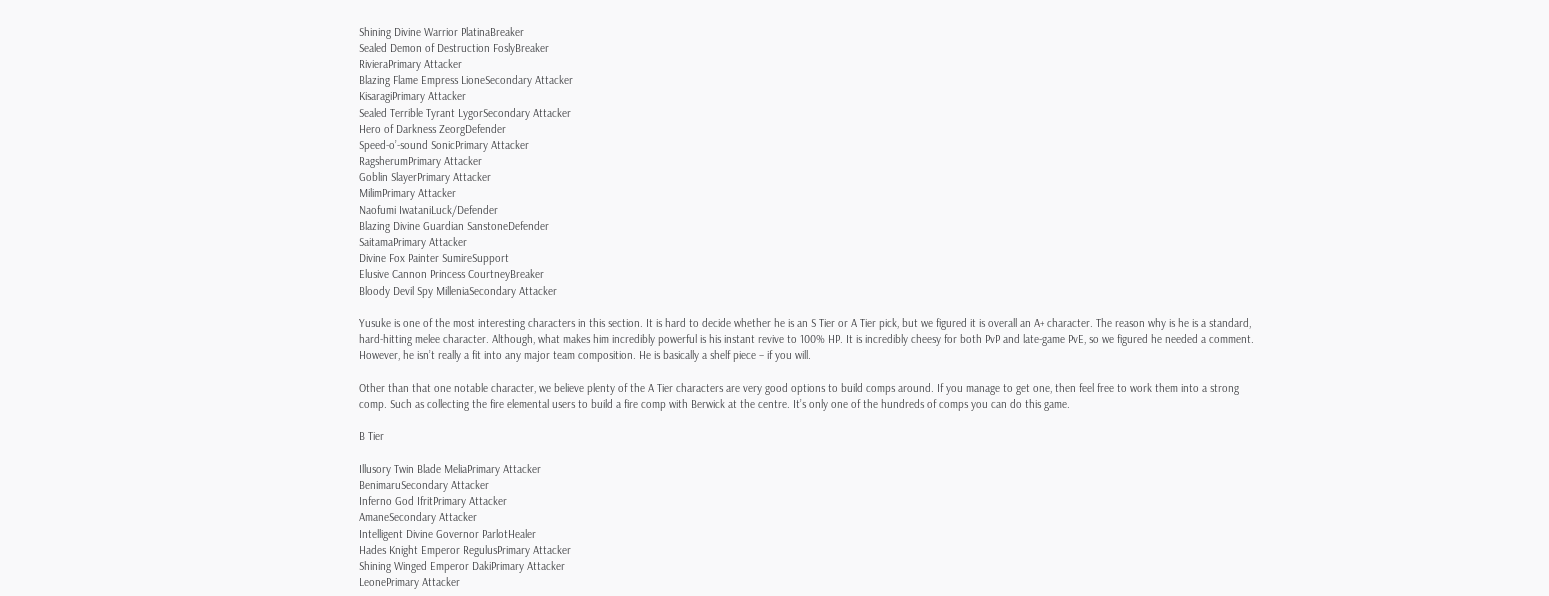Shining Divine Warrior PlatinaBreaker
Sealed Demon of Destruction FoslyBreaker
RivieraPrimary Attacker
Blazing Flame Empress LioneSecondary Attacker
KisaragiPrimary Attacker
Sealed Terrible Tyrant LygorSecondary Attacker
Hero of Darkness ZeorgDefender
Speed-o’-sound SonicPrimary Attacker
RagsherumPrimary Attacker
Goblin SlayerPrimary Attacker
MilimPrimary Attacker
Naofumi IwataniLuck/Defender
Blazing Divine Guardian SanstoneDefender
SaitamaPrimary Attacker
Divine Fox Painter SumireSupport
Elusive Cannon Princess CourtneyBreaker
Bloody Devil Spy MilleniaSecondary Attacker

Yusuke is one of the most interesting characters in this section. It is hard to decide whether he is an S Tier or A Tier pick, but we figured it is overall an A+ character. The reason why is he is a standard, hard-hitting melee character. Although, what makes him incredibly powerful is his instant revive to 100% HP. It is incredibly cheesy for both PvP and late-game PvE, so we figured he needed a comment. However, he isn’t really a fit into any major team composition. He is basically a shelf piece – if you will.

Other than that one notable character, we believe plenty of the A Tier characters are very good options to build comps around. If you manage to get one, then feel free to work them into a strong comp. Such as collecting the fire elemental users to build a fire comp with Berwick at the centre. It’s only one of the hundreds of comps you can do this game.

B Tier

Illusory Twin Blade MeliaPrimary Attacker
BenimaruSecondary Attacker
Inferno God IfritPrimary Attacker
AmaneSecondary Attacker
Intelligent Divine Governor ParlotHealer
Hades Knight Emperor RegulusPrimary Attacker
Shining Winged Emperor DakiPrimary Attacker
LeonePrimary Attacker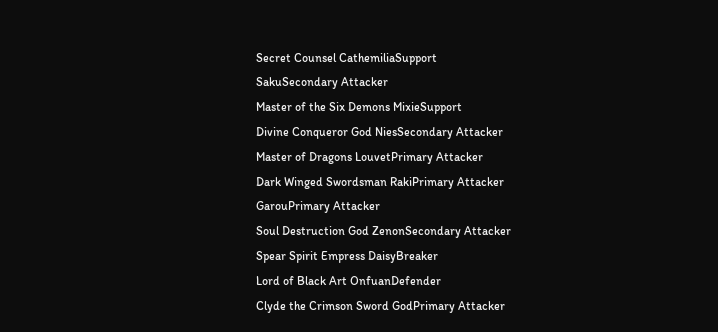Secret Counsel CathemiliaSupport
SakuSecondary Attacker
Master of the Six Demons MixieSupport
Divine Conqueror God NiesSecondary Attacker
Master of Dragons LouvetPrimary Attacker
Dark Winged Swordsman RakiPrimary Attacker
GarouPrimary Attacker
Soul Destruction God ZenonSecondary Attacker
Spear Spirit Empress DaisyBreaker
Lord of Black Art OnfuanDefender
Clyde the Crimson Sword GodPrimary Attacker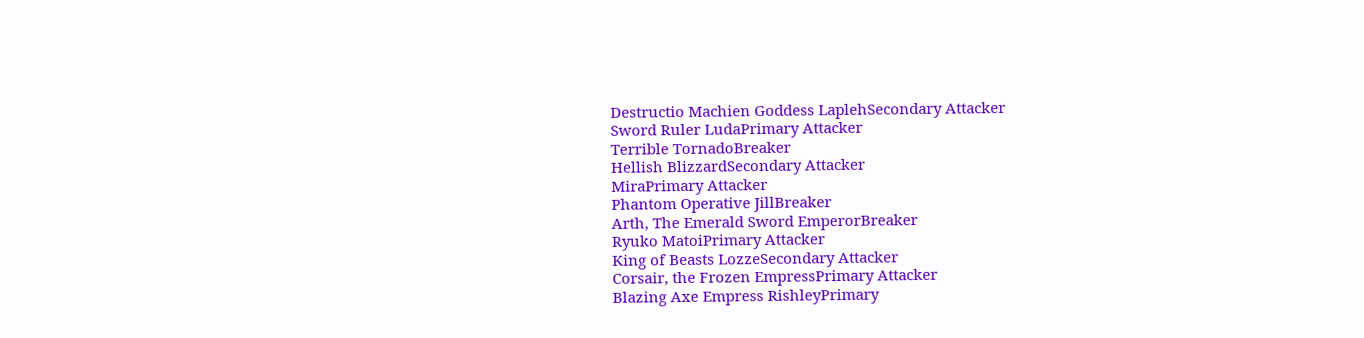Destructio Machien Goddess LaplehSecondary Attacker
Sword Ruler LudaPrimary Attacker
Terrible TornadoBreaker
Hellish BlizzardSecondary Attacker
MiraPrimary Attacker
Phantom Operative JillBreaker
Arth, The Emerald Sword EmperorBreaker
Ryuko MatoiPrimary Attacker
King of Beasts LozzeSecondary Attacker
Corsair, the Frozen EmpressPrimary Attacker
Blazing Axe Empress RishleyPrimary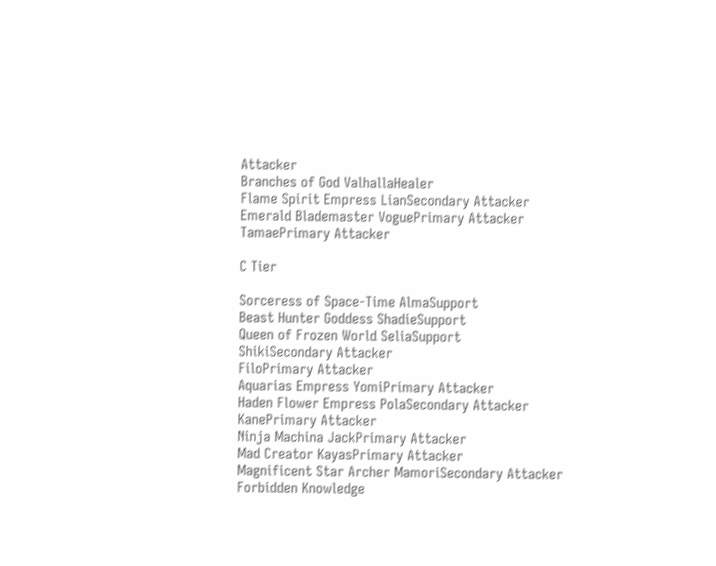Attacker
Branches of God ValhallaHealer
Flame Spirit Empress LianSecondary Attacker
Emerald Blademaster VoguePrimary Attacker
TamaePrimary Attacker

C Tier

Sorceress of Space-Time AlmaSupport
Beast Hunter Goddess ShadieSupport
Queen of Frozen World SeliaSupport
ShikiSecondary Attacker
FiloPrimary Attacker
Aquarias Empress YomiPrimary Attacker
Haden Flower Empress PolaSecondary Attacker
KanePrimary Attacker
Ninja Machina JackPrimary Attacker
Mad Creator KayasPrimary Attacker
Magnificent Star Archer MamoriSecondary Attacker
Forbidden Knowledge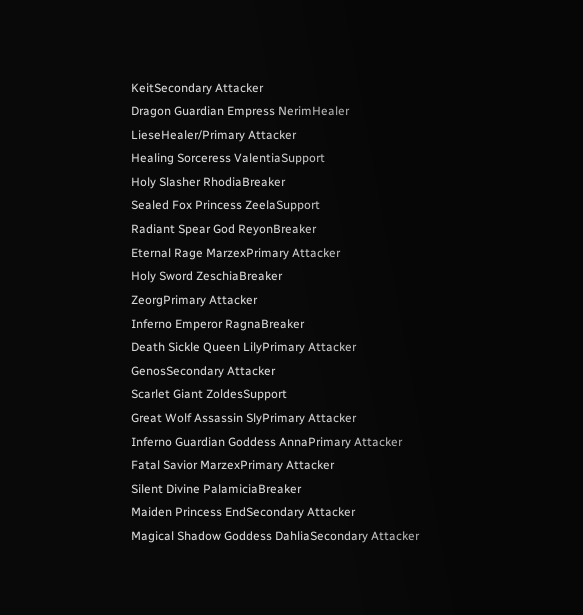KeitSecondary Attacker
Dragon Guardian Empress NerimHealer
LieseHealer/Primary Attacker
Healing Sorceress ValentiaSupport
Holy Slasher RhodiaBreaker
Sealed Fox Princess ZeelaSupport
Radiant Spear God ReyonBreaker
Eternal Rage MarzexPrimary Attacker
Holy Sword ZeschiaBreaker
ZeorgPrimary Attacker
Inferno Emperor RagnaBreaker
Death Sickle Queen LilyPrimary Attacker
GenosSecondary Attacker
Scarlet Giant ZoldesSupport
Great Wolf Assassin SlyPrimary Attacker
Inferno Guardian Goddess AnnaPrimary Attacker
Fatal Savior MarzexPrimary Attacker
Silent Divine PalamiciaBreaker
Maiden Princess EndSecondary Attacker
Magical Shadow Goddess DahliaSecondary Attacker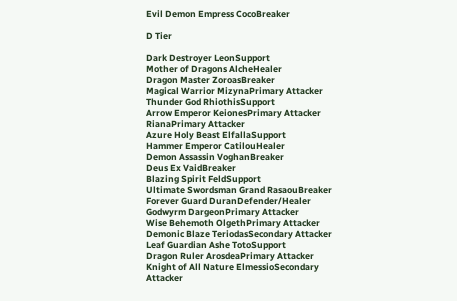Evil Demon Empress CocoBreaker

D Tier

Dark Destroyer LeonSupport
Mother of Dragons AlcheHealer
Dragon Master ZoroasBreaker
Magical Warrior MizynaPrimary Attacker
Thunder God RhiothisSupport
Arrow Emperor KeionesPrimary Attacker
RianaPrimary Attacker
Azure Holy Beast ElfallaSupport
Hammer Emperor CatilouHealer
Demon Assassin VoghanBreaker
Deus Ex VaidBreaker
Blazing Spirit FeldSupport
Ultimate Swordsman Grand RasaouBreaker
Forever Guard DuranDefender/Healer
Godwyrm DargeonPrimary Attacker
Wise Behemoth OlgethPrimary Attacker
Demonic Blaze TeriodasSecondary Attacker
Leaf Guardian Ashe TotoSupport
Dragon Ruler ArosdeaPrimary Attacker
Knight of All Nature ElmessioSecondary Attacker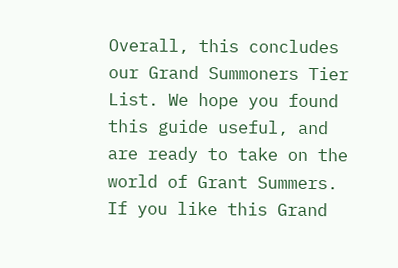Overall, this concludes our Grand Summoners Tier List. We hope you found this guide useful, and are ready to take on the world of Grant Summers. If you like this Grand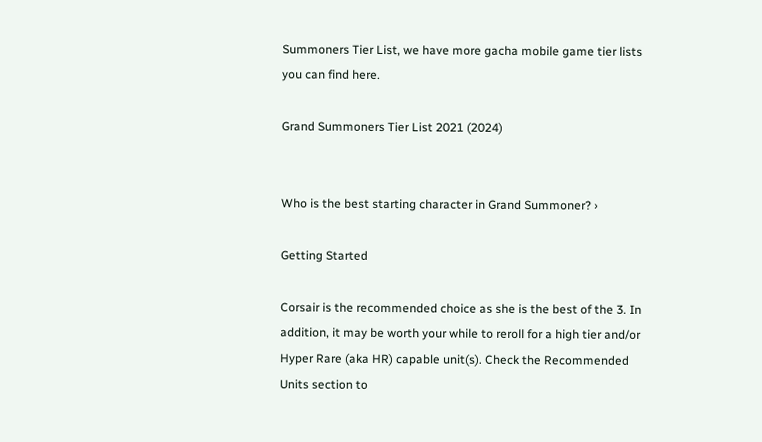Summoners Tier List, we have more gacha mobile game tier lists you can find here.

Grand Summoners Tier List 2021 (2024)


Who is the best starting character in Grand Summoner? ›

Getting Started

Corsair is the recommended choice as she is the best of the 3. In addition, it may be worth your while to reroll for a high tier and/or Hyper Rare (aka HR) capable unit(s). Check the Recommended Units section to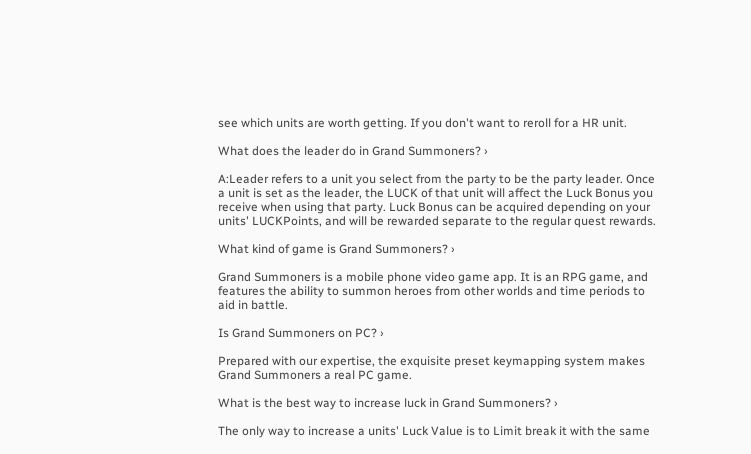see which units are worth getting. If you don't want to reroll for a HR unit.

What does the leader do in Grand Summoners? ›

A:Leader refers to a unit you select from the party to be the party leader. Once a unit is set as the leader, the LUCK of that unit will affect the Luck Bonus you receive when using that party. Luck Bonus can be acquired depending on your units' LUCKPoints, and will be rewarded separate to the regular quest rewards.

What kind of game is Grand Summoners? ›

Grand Summoners is a mobile phone video game app. It is an RPG game, and features the ability to summon heroes from other worlds and time periods to aid in battle.

Is Grand Summoners on PC? ›

Prepared with our expertise, the exquisite preset keymapping system makes Grand Summoners a real PC game.

What is the best way to increase luck in Grand Summoners? ›

The only way to increase a units' Luck Value is to Limit break it with the same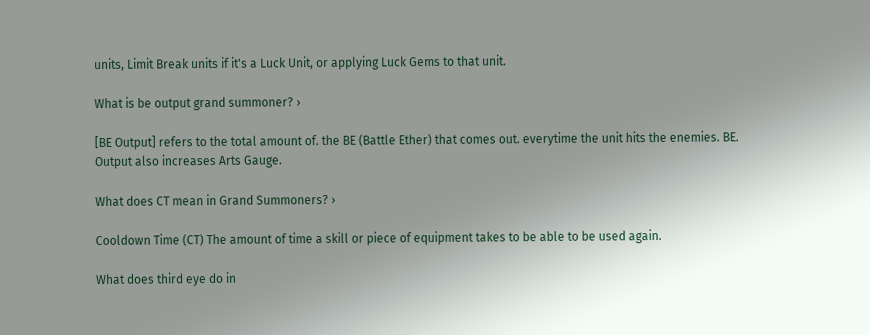units, Limit Break units if it's a Luck Unit, or applying Luck Gems to that unit.

What is be output grand summoner? ›

[BE Output] refers to the total amount of. the BE (Battle Ether) that comes out. everytime the unit hits the enemies. BE. Output also increases Arts Gauge.

What does CT mean in Grand Summoners? ›

Cooldown Time (CT) The amount of time a skill or piece of equipment takes to be able to be used again.

What does third eye do in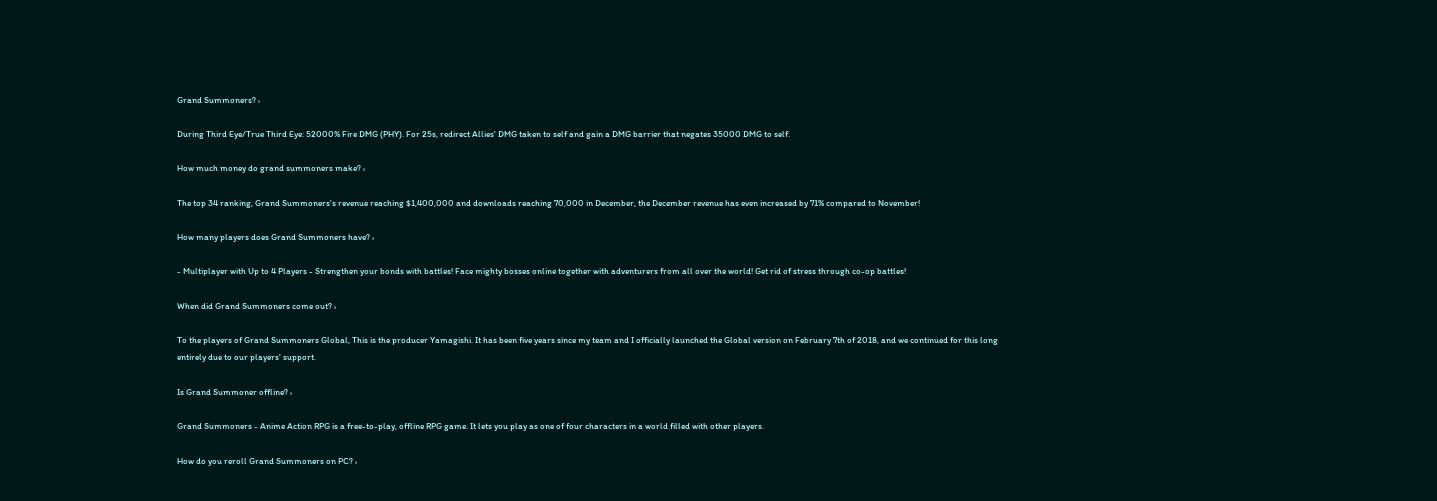Grand Summoners? ›

During Third Eye/True Third Eye: 52000% Fire DMG (PHY). For 25s, redirect Allies' DMG taken to self and gain a DMG barrier that negates 35000 DMG to self.

How much money do grand summoners make? ›

The top 34 ranking, Grand Summoners's revenue reaching $1,400,000 and downloads reaching 70,000 in December, the December revenue has even increased by 71% compared to November!

How many players does Grand Summoners have? ›

- Multiplayer with Up to 4 Players - Strengthen your bonds with battles! Face mighty bosses online together with adventurers from all over the world! Get rid of stress through co-op battles!

When did Grand Summoners come out? ›

To the players of Grand Summoners Global, This is the producer Yamagishi. It has been five years since my team and I officially launched the Global version on February 7th of 2018, and we continued for this long entirely due to our players' support.

Is Grand Summoner offline? ›

Grand Summoners - Anime Action RPG is a free-to-play, offline RPG game. It lets you play as one of four characters in a world filled with other players.

How do you reroll Grand Summoners on PC? ›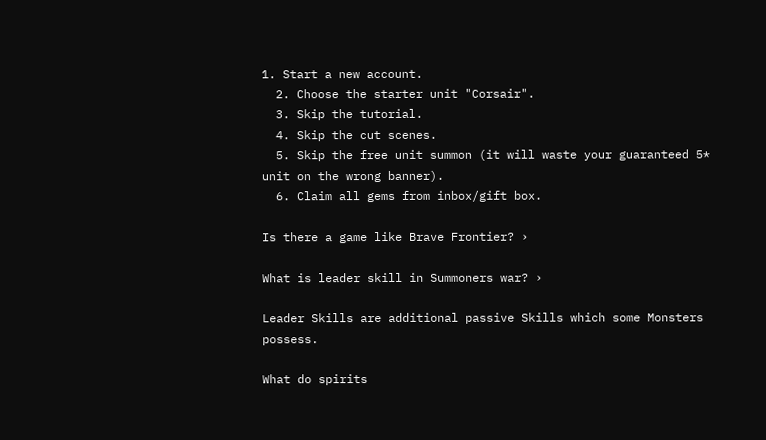1. Start a new account.
  2. Choose the starter unit "Corsair".
  3. Skip the tutorial.
  4. Skip the cut scenes.
  5. Skip the free unit summon (it will waste your guaranteed 5* unit on the wrong banner).
  6. Claim all gems from inbox/gift box.

Is there a game like Brave Frontier? ›

What is leader skill in Summoners war? ›

Leader Skills are additional passive Skills which some Monsters possess.

What do spirits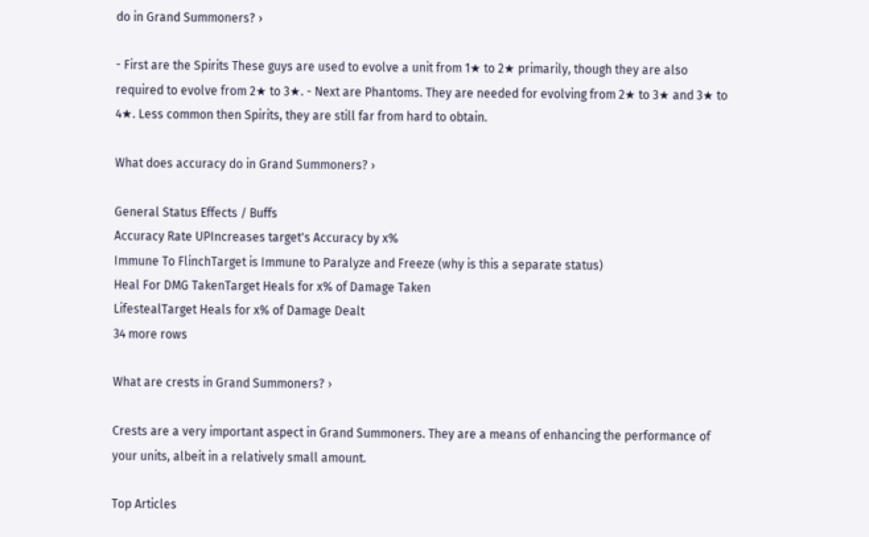do in Grand Summoners? ›

- First are the Spirits These guys are used to evolve a unit from 1★ to 2★ primarily, though they are also required to evolve from 2★ to 3★. - Next are Phantoms. They are needed for evolving from 2★ to 3★ and 3★ to 4★. Less common then Spirits, they are still far from hard to obtain.

What does accuracy do in Grand Summoners? ›

General Status Effects / Buffs
Accuracy Rate UPIncreases target's Accuracy by x%
Immune To FlinchTarget is Immune to Paralyze and Freeze (why is this a separate status)
Heal For DMG TakenTarget Heals for x% of Damage Taken
LifestealTarget Heals for x% of Damage Dealt
34 more rows

What are crests in Grand Summoners? ›

Crests are a very important aspect in Grand Summoners. They are a means of enhancing the performance of your units, albeit in a relatively small amount.

Top Articles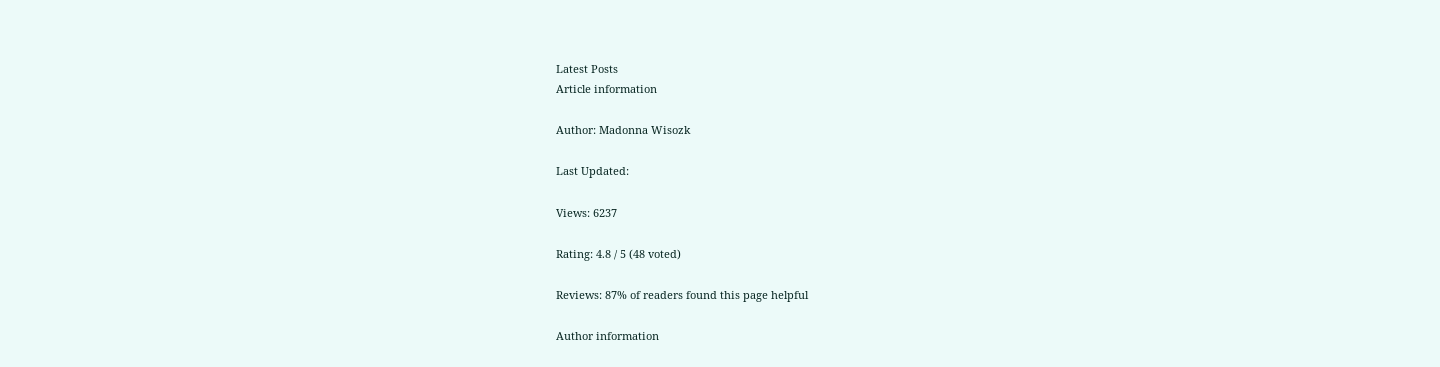Latest Posts
Article information

Author: Madonna Wisozk

Last Updated:

Views: 6237

Rating: 4.8 / 5 (48 voted)

Reviews: 87% of readers found this page helpful

Author information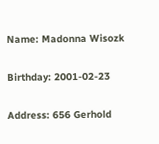Name: Madonna Wisozk

Birthday: 2001-02-23

Address: 656 Gerhold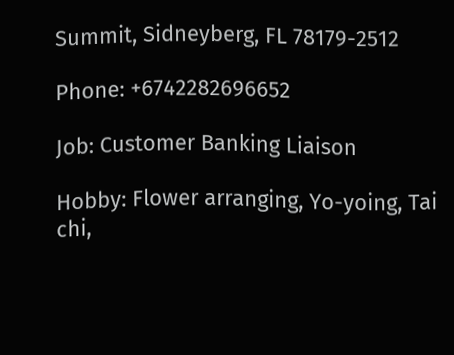Summit, Sidneyberg, FL 78179-2512

Phone: +6742282696652

Job: Customer Banking Liaison

Hobby: Flower arranging, Yo-yoing, Tai chi,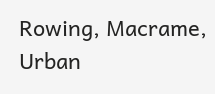Rowing, Macrame, Urban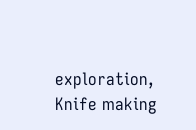exploration, Knife making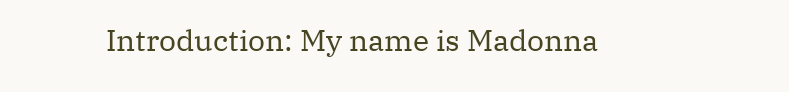Introduction: My name is Madonna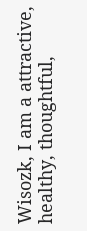Wisozk, I am a attractive, healthy, thoughtful,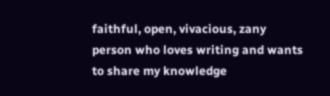faithful, open, vivacious, zany person who loves writing and wants to share my knowledge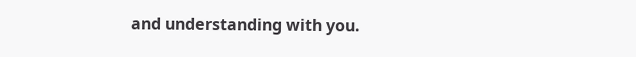and understanding with you.